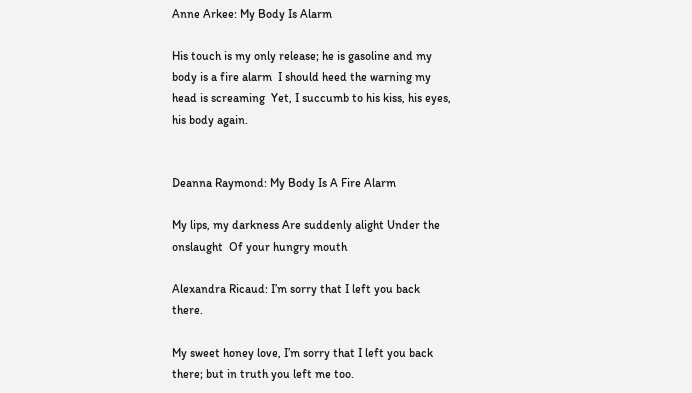Anne Arkee: My Body Is Alarm

His touch is my only release; he is gasoline and my body is a fire alarm  I should heed the warning my head is screaming  Yet, I succumb to his kiss, his eyes, his body again.


Deanna Raymond: My Body Is A Fire Alarm

My lips, my darkness Are suddenly alight Under the onslaught  Of your hungry mouth

Alexandra Ricaud: I’m sorry that I left you back there.

My sweet honey love, I’m sorry that I left you back there; but in truth you left me too.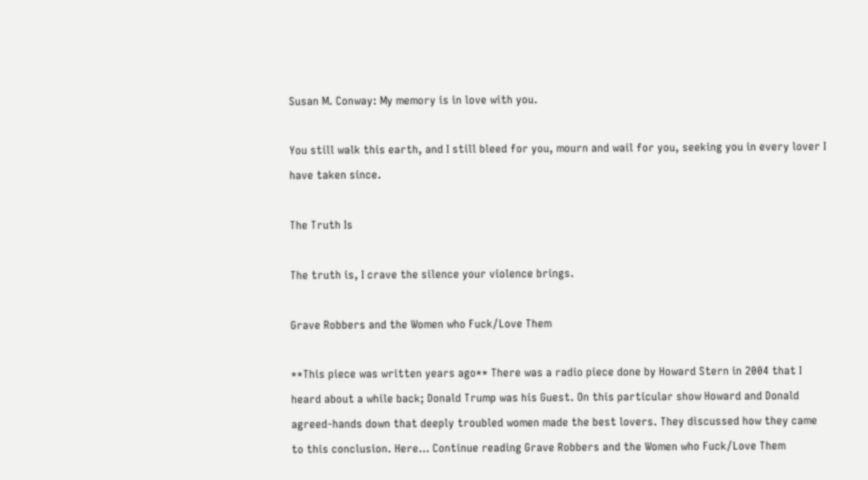Susan M. Conway: My memory is in love with you.

You still walk this earth, and I still bleed for you, mourn and wail for you, seeking you in every lover I have taken since.

The Truth Is

The truth is, I crave the silence your violence brings.

Grave Robbers and the Women who Fuck/Love Them

**This piece was written years ago** There was a radio piece done by Howard Stern in 2004 that I heard about a while back; Donald Trump was his Guest. On this particular show Howard and Donald agreed-hands down that deeply troubled women made the best lovers. They discussed how they came to this conclusion. Here… Continue reading Grave Robbers and the Women who Fuck/Love Them